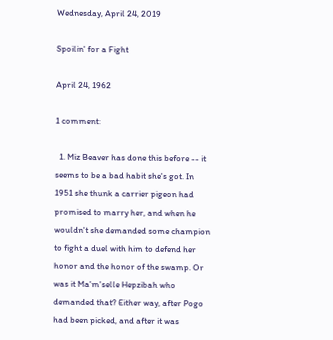Wednesday, April 24, 2019

Spoilin' for a Fight

April 24, 1962

1 comment:

  1. Miz Beaver has done this before -- it seems to be a bad habit she's got. In 1951 she thunk a carrier pigeon had promised to marry her, and when he wouldn't she demanded some champion to fight a duel with him to defend her honor and the honor of the swamp. Or was it Ma'm'selle Hepzibah who demanded that? Either way, after Pogo had been picked, and after it was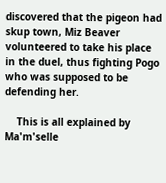discovered that the pigeon had skup town, Miz Beaver volunteered to take his place in the duel, thus fighting Pogo who was supposed to be defending her.

    This is all explained by Ma'm'selle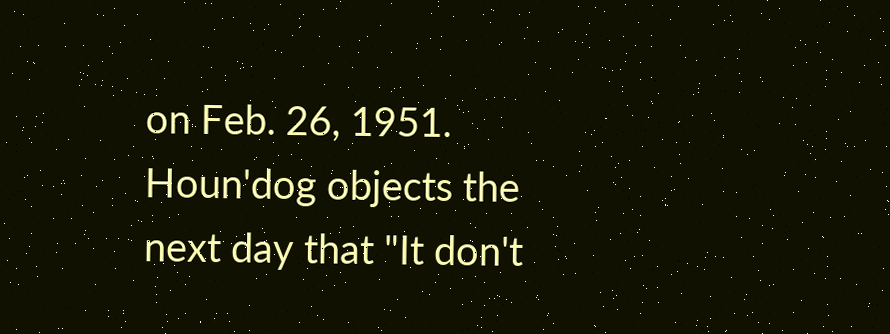on Feb. 26, 1951. Houn'dog objects the next day that "It don't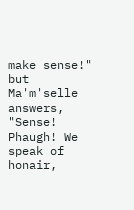make sense!" but Ma'm'selle answers, "Sense! Phaugh! We speak of honair,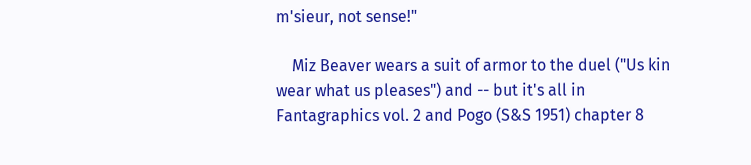m'sieur, not sense!"

    Miz Beaver wears a suit of armor to the duel ("Us kin wear what us pleases") and -- but it's all in Fantagraphics vol. 2 and Pogo (S&S 1951) chapter 8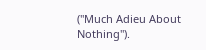("Much Adieu About Nothing").